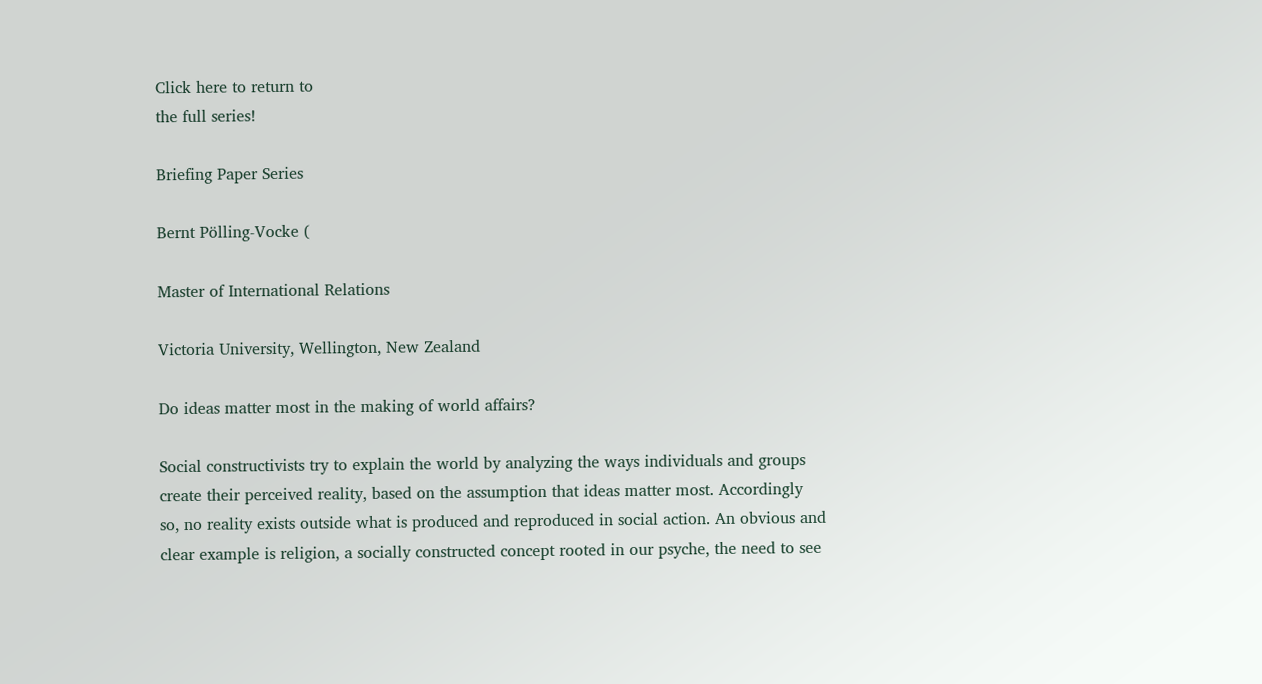Click here to return to
the full series!

Briefing Paper Series

Bernt Pölling-Vocke (

Master of International Relations

Victoria University, Wellington, New Zealand

Do ideas matter most in the making of world affairs?

Social constructivists try to explain the world by analyzing the ways individuals and groups create their perceived reality, based on the assumption that ideas matter most. Accordingly so, no reality exists outside what is produced and reproduced in social action. An obvious and clear example is religion, a socially constructed concept rooted in our psyche, the need to see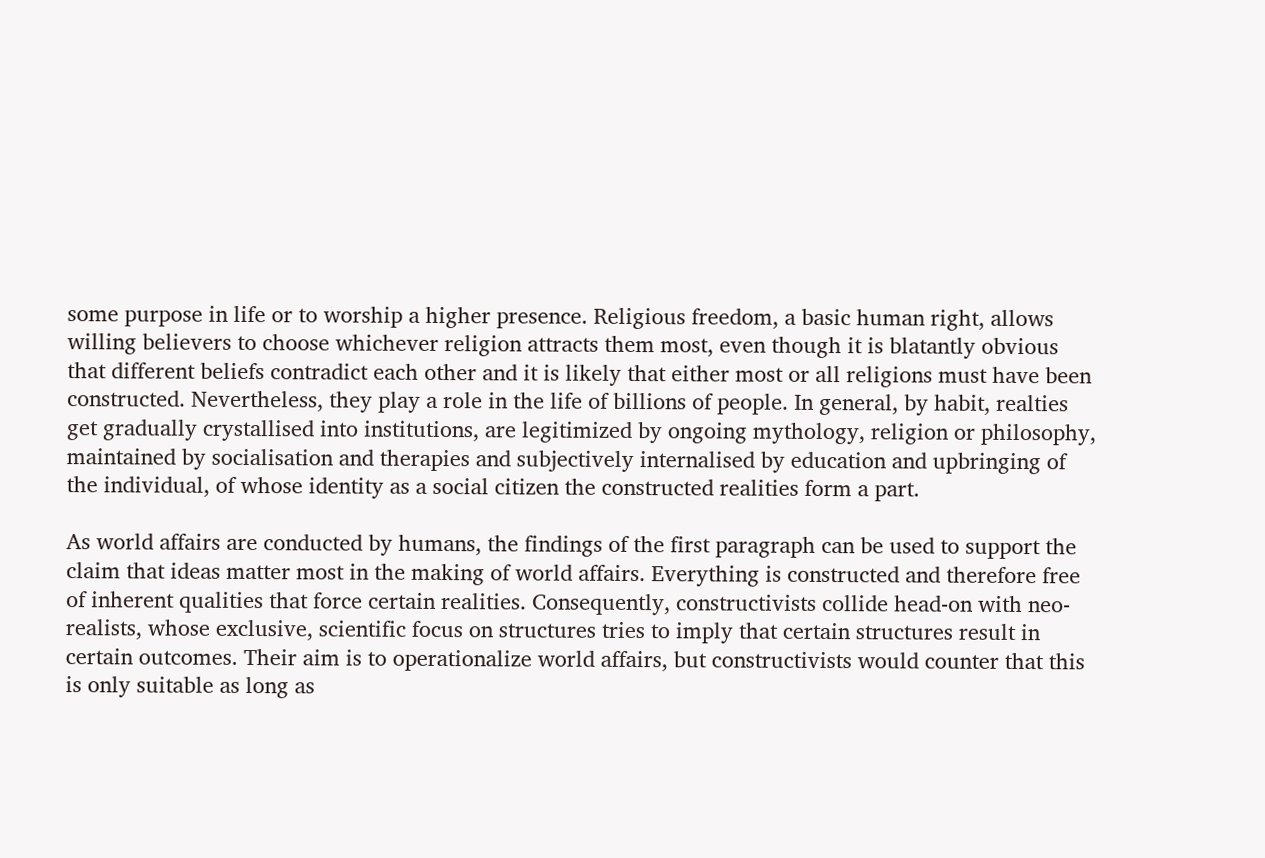some purpose in life or to worship a higher presence. Religious freedom, a basic human right, allows willing believers to choose whichever religion attracts them most, even though it is blatantly obvious that different beliefs contradict each other and it is likely that either most or all religions must have been constructed. Nevertheless, they play a role in the life of billions of people. In general, by habit, realties get gradually crystallised into institutions, are legitimized by ongoing mythology, religion or philosophy, maintained by socialisation and therapies and subjectively internalised by education and upbringing of the individual, of whose identity as a social citizen the constructed realities form a part.

As world affairs are conducted by humans, the findings of the first paragraph can be used to support the claim that ideas matter most in the making of world affairs. Everything is constructed and therefore free of inherent qualities that force certain realities. Consequently, constructivists collide head-on with neo-realists, whose exclusive, scientific focus on structures tries to imply that certain structures result in certain outcomes. Their aim is to operationalize world affairs, but constructivists would counter that this is only suitable as long as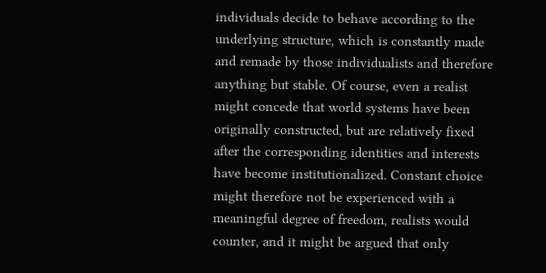individuals decide to behave according to the underlying structure, which is constantly made and remade by those individualists and therefore anything but stable. Of course, even a realist might concede that world systems have been originally constructed, but are relatively fixed after the corresponding identities and interests have become institutionalized. Constant choice might therefore not be experienced with a meaningful degree of freedom, realists would counter, and it might be argued that only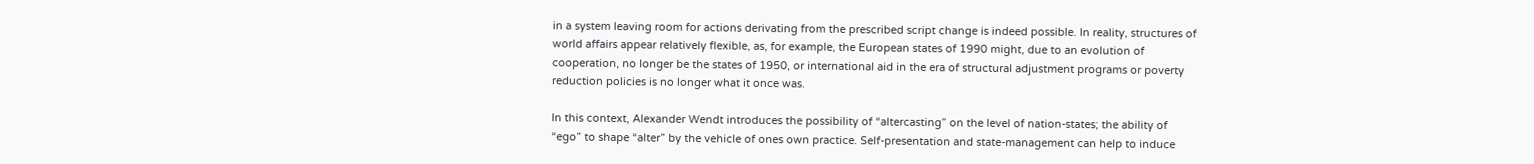in a system leaving room for actions derivating from the prescribed script change is indeed possible. In reality, structures of world affairs appear relatively flexible, as, for example, the European states of 1990 might, due to an evolution of cooperation, no longer be the states of 1950, or international aid in the era of structural adjustment programs or poverty reduction policies is no longer what it once was.

In this context, Alexander Wendt introduces the possibility of “altercasting” on the level of nation-states; the ability of “ego” to shape “alter” by the vehicle of ones own practice. Self-presentation and state-management can help to induce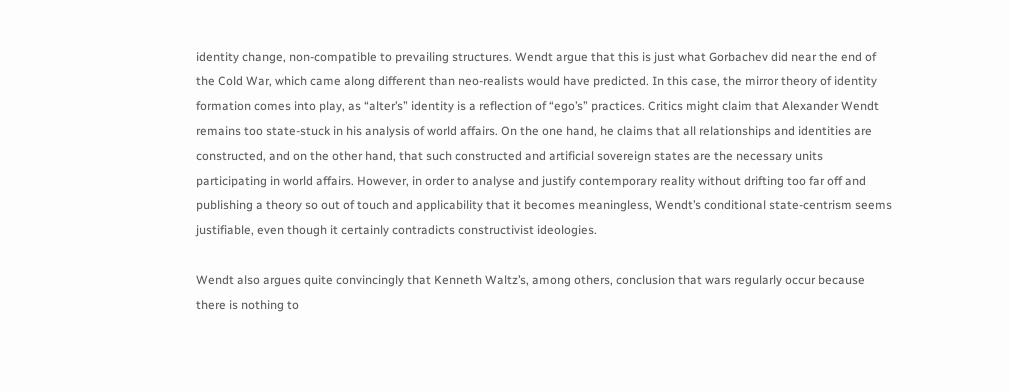identity change, non-compatible to prevailing structures. Wendt argue that this is just what Gorbachev did near the end of the Cold War, which came along different than neo-realists would have predicted. In this case, the mirror theory of identity formation comes into play, as “alter’s” identity is a reflection of “ego’s” practices. Critics might claim that Alexander Wendt remains too state-stuck in his analysis of world affairs. On the one hand, he claims that all relationships and identities are constructed, and on the other hand, that such constructed and artificial sovereign states are the necessary units participating in world affairs. However, in order to analyse and justify contemporary reality without drifting too far off and publishing a theory so out of touch and applicability that it becomes meaningless, Wendt’s conditional state-centrism seems justifiable, even though it certainly contradicts constructivist ideologies.

Wendt also argues quite convincingly that Kenneth Waltz’s, among others, conclusion that wars regularly occur because there is nothing to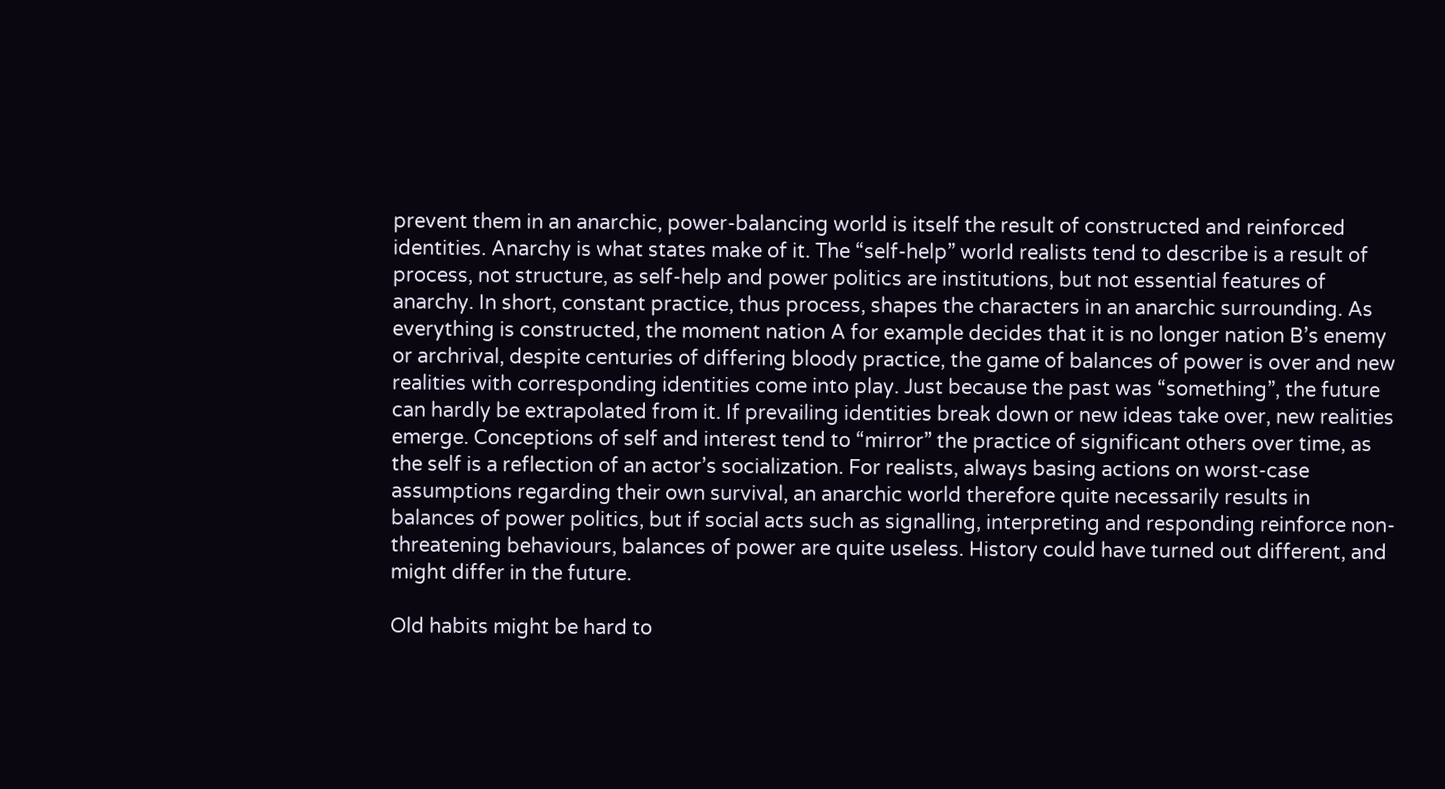prevent them in an anarchic, power-balancing world is itself the result of constructed and reinforced identities. Anarchy is what states make of it. The “self-help” world realists tend to describe is a result of process, not structure, as self-help and power politics are institutions, but not essential features of anarchy. In short, constant practice, thus process, shapes the characters in an anarchic surrounding. As everything is constructed, the moment nation A for example decides that it is no longer nation B’s enemy or archrival, despite centuries of differing bloody practice, the game of balances of power is over and new realities with corresponding identities come into play. Just because the past was “something”, the future can hardly be extrapolated from it. If prevailing identities break down or new ideas take over, new realities emerge. Conceptions of self and interest tend to “mirror” the practice of significant others over time, as the self is a reflection of an actor’s socialization. For realists, always basing actions on worst-case assumptions regarding their own survival, an anarchic world therefore quite necessarily results in balances of power politics, but if social acts such as signalling, interpreting and responding reinforce non-threatening behaviours, balances of power are quite useless. History could have turned out different, and might differ in the future.

Old habits might be hard to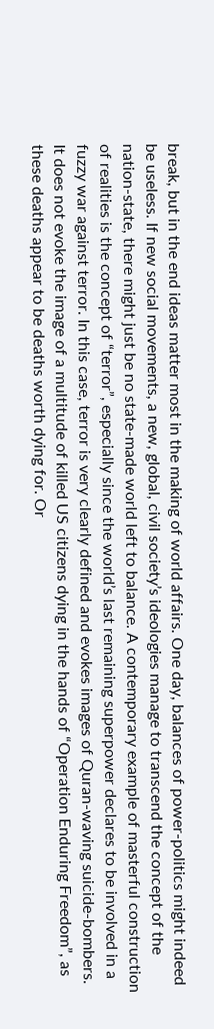break, but in the end ideas matter most in the making of world affairs. One day, balances of power-politics might indeed be useless. If new social movements, a new, global, civil society’s ideologies manage to transcend the concept of the nation-state, there might just be no state-made world left to balance. A contemporary example of masterful construction of realities is the concept of “terror”, especially since the world’s last remaining superpower declares to be involved in a fuzzy war against terror. In this case, terror is very clearly defined and evokes images of Quran-waving suicide-bombers. It does not evoke the image of a multitude of killed US citizens dying in the hands of “Operation Enduring Freedom”, as these deaths appear to be deaths worth dying for. Or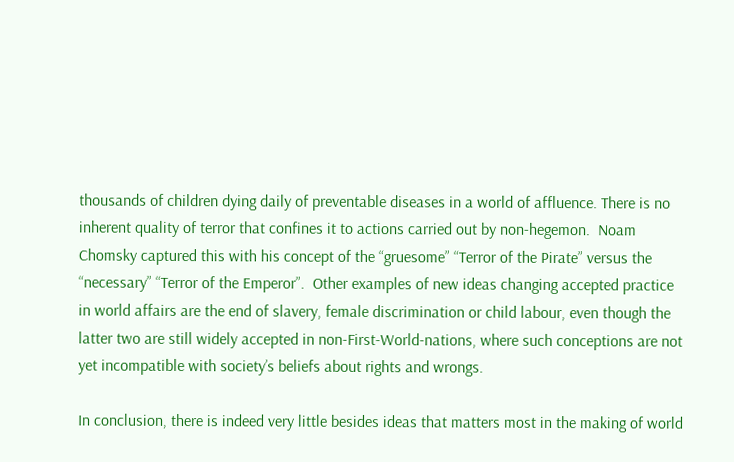thousands of children dying daily of preventable diseases in a world of affluence. There is no inherent quality of terror that confines it to actions carried out by non-hegemon.  Noam Chomsky captured this with his concept of the “gruesome” “Terror of the Pirate” versus the “necessary” “Terror of the Emperor”.  Other examples of new ideas changing accepted practice in world affairs are the end of slavery, female discrimination or child labour, even though the latter two are still widely accepted in non-First-World-nations, where such conceptions are not yet incompatible with society’s beliefs about rights and wrongs.

In conclusion, there is indeed very little besides ideas that matters most in the making of world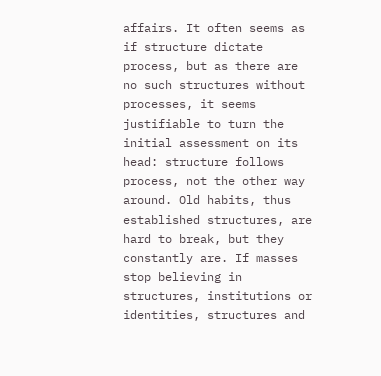affairs. It often seems as if structure dictate process, but as there are no such structures without processes, it seems justifiable to turn the initial assessment on its head: structure follows process, not the other way around. Old habits, thus established structures, are hard to break, but they constantly are. If masses stop believing in structures, institutions or identities, structures and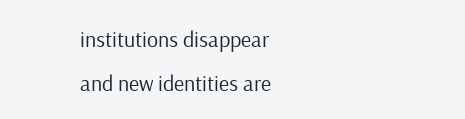institutions disappear and new identities are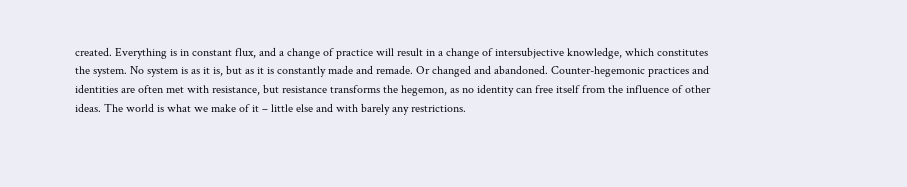created. Everything is in constant flux, and a change of practice will result in a change of intersubjective knowledge, which constitutes the system. No system is as it is, but as it is constantly made and remade. Or changed and abandoned. Counter-hegemonic practices and identities are often met with resistance, but resistance transforms the hegemon, as no identity can free itself from the influence of other ideas. The world is what we make of it – little else and with barely any restrictions.